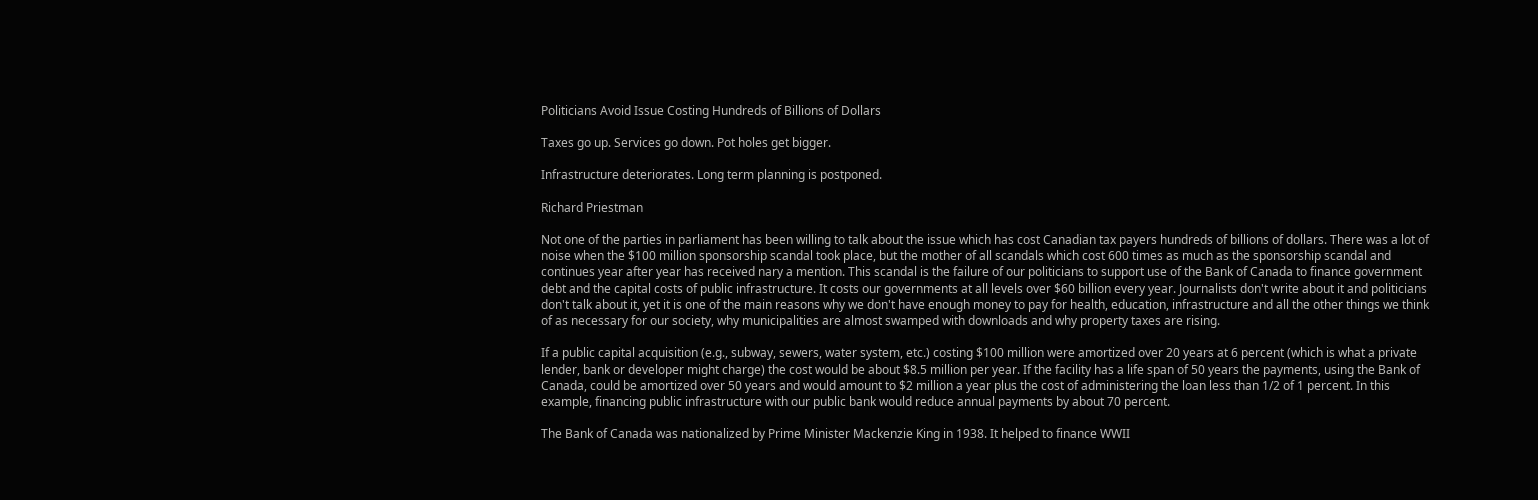Politicians Avoid Issue Costing Hundreds of Billions of Dollars

Taxes go up. Services go down. Pot holes get bigger.

Infrastructure deteriorates. Long term planning is postponed.

Richard Priestman

Not one of the parties in parliament has been willing to talk about the issue which has cost Canadian tax payers hundreds of billions of dollars. There was a lot of noise when the $100 million sponsorship scandal took place, but the mother of all scandals which cost 600 times as much as the sponsorship scandal and continues year after year has received nary a mention. This scandal is the failure of our politicians to support use of the Bank of Canada to finance government debt and the capital costs of public infrastructure. It costs our governments at all levels over $60 billion every year. Journalists don't write about it and politicians don't talk about it, yet it is one of the main reasons why we don't have enough money to pay for health, education, infrastructure and all the other things we think of as necessary for our society, why municipalities are almost swamped with downloads and why property taxes are rising.

If a public capital acquisition (e.g., subway, sewers, water system, etc.) costing $100 million were amortized over 20 years at 6 percent (which is what a private lender, bank or developer might charge) the cost would be about $8.5 million per year. If the facility has a life span of 50 years the payments, using the Bank of Canada, could be amortized over 50 years and would amount to $2 million a year plus the cost of administering the loan less than 1/2 of 1 percent. In this example, financing public infrastructure with our public bank would reduce annual payments by about 70 percent.

The Bank of Canada was nationalized by Prime Minister Mackenzie King in 1938. It helped to finance WWII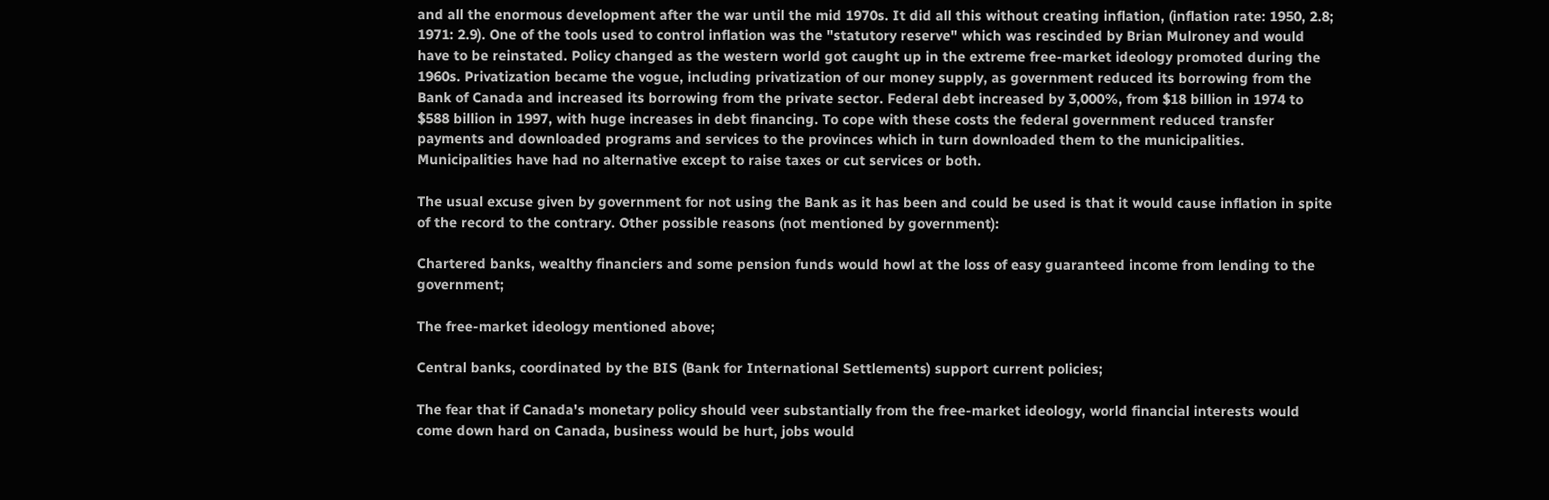and all the enormous development after the war until the mid 1970s. It did all this without creating inflation, (inflation rate: 1950, 2.8; 1971: 2.9). One of the tools used to control inflation was the "statutory reserve" which was rescinded by Brian Mulroney and would have to be reinstated. Policy changed as the western world got caught up in the extreme free-market ideology promoted during the 1960s. Privatization became the vogue, including privatization of our money supply, as government reduced its borrowing from the Bank of Canada and increased its borrowing from the private sector. Federal debt increased by 3,000%, from $18 billion in 1974 to $588 billion in 1997, with huge increases in debt financing. To cope with these costs the federal government reduced transfer payments and downloaded programs and services to the provinces which in turn downloaded them to the municipalities. Municipalities have had no alternative except to raise taxes or cut services or both.

The usual excuse given by government for not using the Bank as it has been and could be used is that it would cause inflation in spite of the record to the contrary. Other possible reasons (not mentioned by government):

Chartered banks, wealthy financiers and some pension funds would howl at the loss of easy guaranteed income from lending to the government;

The free-market ideology mentioned above;

Central banks, coordinated by the BIS (Bank for International Settlements) support current policies;

The fear that if Canada's monetary policy should veer substantially from the free-market ideology, world financial interests would come down hard on Canada, business would be hurt, jobs would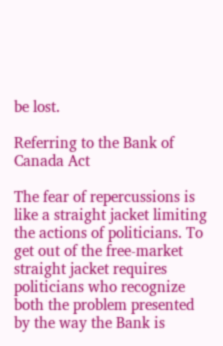be lost.

Referring to the Bank of Canada Act

The fear of repercussions is like a straight jacket limiting the actions of politicians. To get out of the free-market straight jacket requires politicians who recognize both the problem presented by the way the Bank is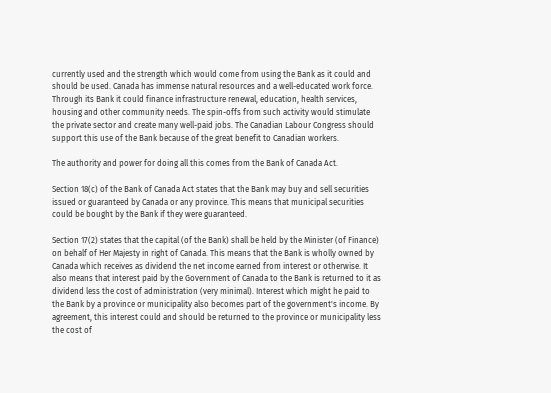currently used and the strength which would come from using the Bank as it could and should be used. Canada has immense natural resources and a well-educated work force. Through its Bank it could finance infrastructure renewal, education, health services, housing and other community needs. The spin-offs from such activity would stimulate the private sector and create many well-paid jobs. The Canadian Labour Congress should support this use of the Bank because of the great benefit to Canadian workers.

The authority and power for doing all this comes from the Bank of Canada Act.

Section 18(c) of the Bank of Canada Act states that the Bank may buy and sell securities issued or guaranteed by Canada or any province. This means that municipal securities could be bought by the Bank if they were guaranteed.

Section 17(2) states that the capital (of the Bank) shall be held by the Minister (of Finance) on behalf of Her Majesty in right of Canada. This means that the Bank is wholly owned by Canada which receives as dividend the net income earned from interest or otherwise. It also means that interest paid by the Government of Canada to the Bank is returned to it as dividend less the cost of administration (very minimal). Interest which might he paid to the Bank by a province or municipality also becomes part of the government's income. By agreement, this interest could and should be returned to the province or municipality less the cost of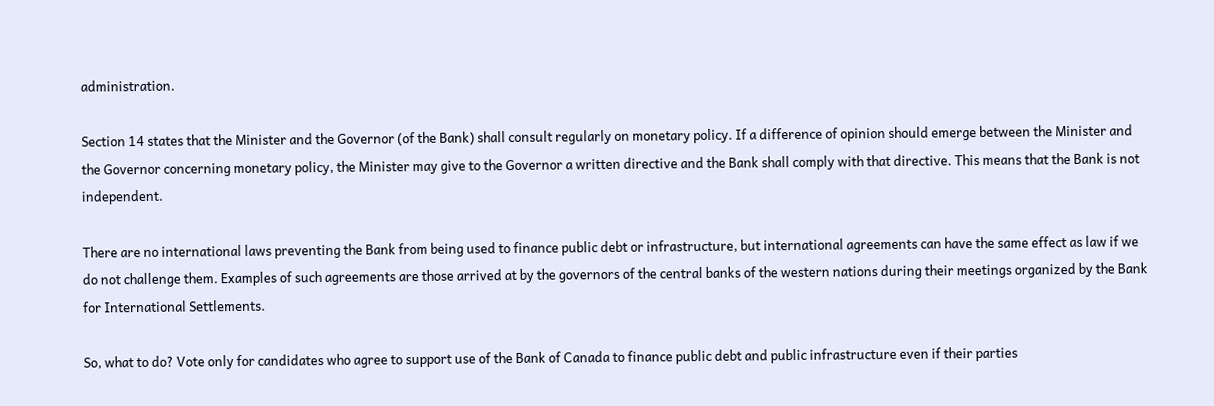administration.

Section 14 states that the Minister and the Governor (of the Bank) shall consult regularly on monetary policy. If a difference of opinion should emerge between the Minister and the Governor concerning monetary policy, the Minister may give to the Governor a written directive and the Bank shall comply with that directive. This means that the Bank is not independent.

There are no international laws preventing the Bank from being used to finance public debt or infrastructure, but international agreements can have the same effect as law if we do not challenge them. Examples of such agreements are those arrived at by the governors of the central banks of the western nations during their meetings organized by the Bank for International Settlements.

So, what to do? Vote only for candidates who agree to support use of the Bank of Canada to finance public debt and public infrastructure even if their parties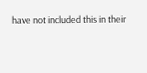have not included this in their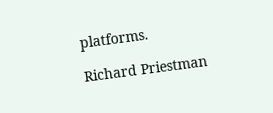platforms.

Richard Priestman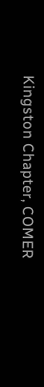Kingston Chapter, COMER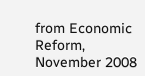from Economic Reform, November 2008